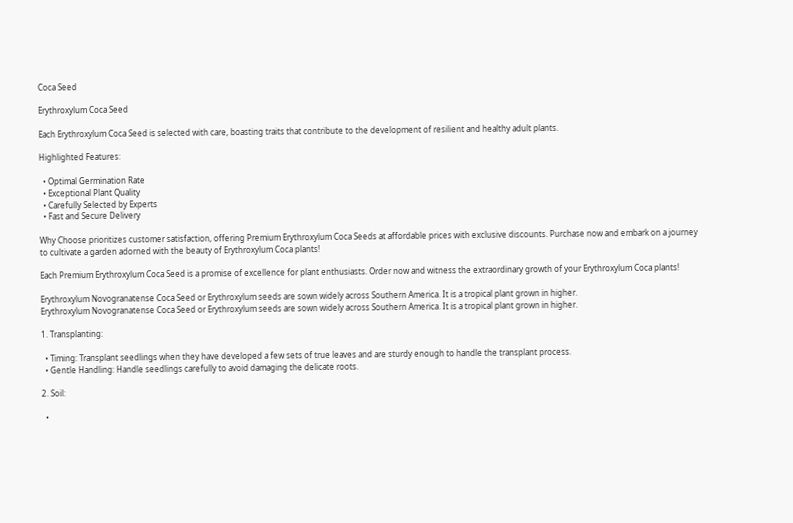Coca Seed

Erythroxylum Coca Seed

Each Erythroxylum Coca Seed is selected with care, boasting traits that contribute to the development of resilient and healthy adult plants.

Highlighted Features:

  • Optimal Germination Rate
  • Exceptional Plant Quality
  • Carefully Selected by Experts
  • Fast and Secure Delivery

Why Choose prioritizes customer satisfaction, offering Premium Erythroxylum Coca Seeds at affordable prices with exclusive discounts. Purchase now and embark on a journey to cultivate a garden adorned with the beauty of Erythroxylum Coca plants!

Each Premium Erythroxylum Coca Seed is a promise of excellence for plant enthusiasts. Order now and witness the extraordinary growth of your Erythroxylum Coca plants!

Erythroxylum Novogranatense Coca Seed or Erythroxylum seeds are sown widely across Southern America. It is a tropical plant grown in higher.
Erythroxylum Novogranatense Coca Seed or Erythroxylum seeds are sown widely across Southern America. It is a tropical plant grown in higher.

1. Transplanting:

  • Timing: Transplant seedlings when they have developed a few sets of true leaves and are sturdy enough to handle the transplant process.
  • Gentle Handling: Handle seedlings carefully to avoid damaging the delicate roots.

2. Soil:

  •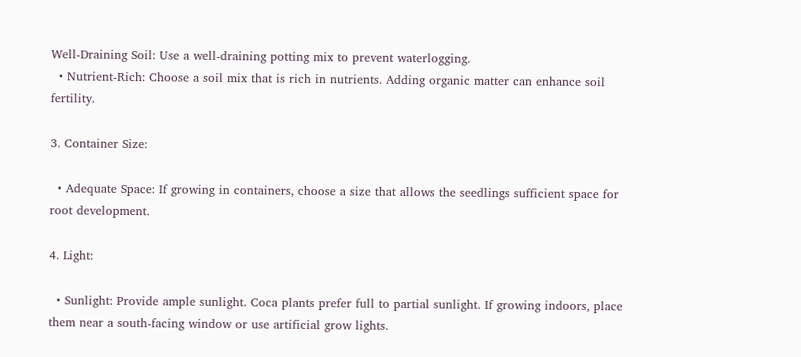Well-Draining Soil: Use a well-draining potting mix to prevent waterlogging.
  • Nutrient-Rich: Choose a soil mix that is rich in nutrients. Adding organic matter can enhance soil fertility.

3. Container Size:

  • Adequate Space: If growing in containers, choose a size that allows the seedlings sufficient space for root development.

4. Light:

  • Sunlight: Provide ample sunlight. Coca plants prefer full to partial sunlight. If growing indoors, place them near a south-facing window or use artificial grow lights.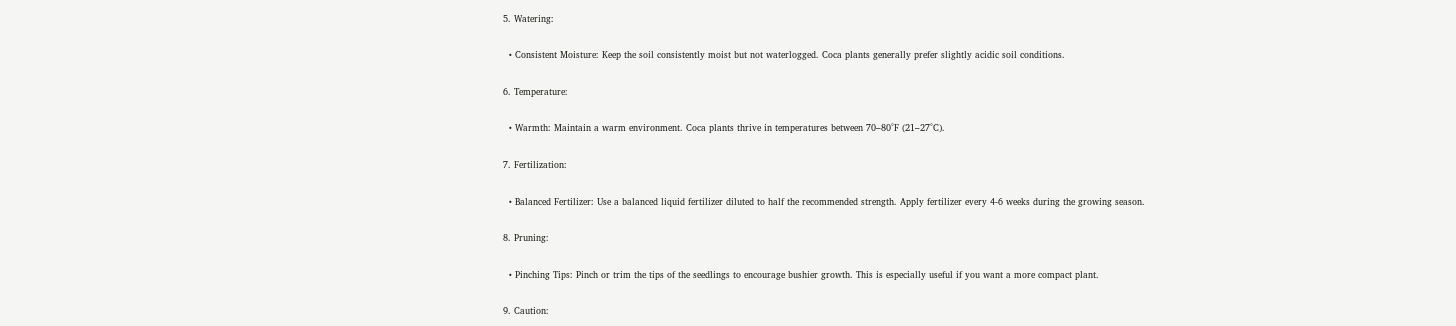5. Watering:

  • Consistent Moisture: Keep the soil consistently moist but not waterlogged. Coca plants generally prefer slightly acidic soil conditions.

6. Temperature:

  • Warmth: Maintain a warm environment. Coca plants thrive in temperatures between 70–80°F (21–27°C).

7. Fertilization:

  • Balanced Fertilizer: Use a balanced liquid fertilizer diluted to half the recommended strength. Apply fertilizer every 4-6 weeks during the growing season.

8. Pruning:

  • Pinching Tips: Pinch or trim the tips of the seedlings to encourage bushier growth. This is especially useful if you want a more compact plant.

9. Caution: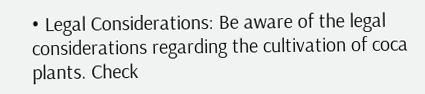• Legal Considerations: Be aware of the legal considerations regarding the cultivation of coca plants. Check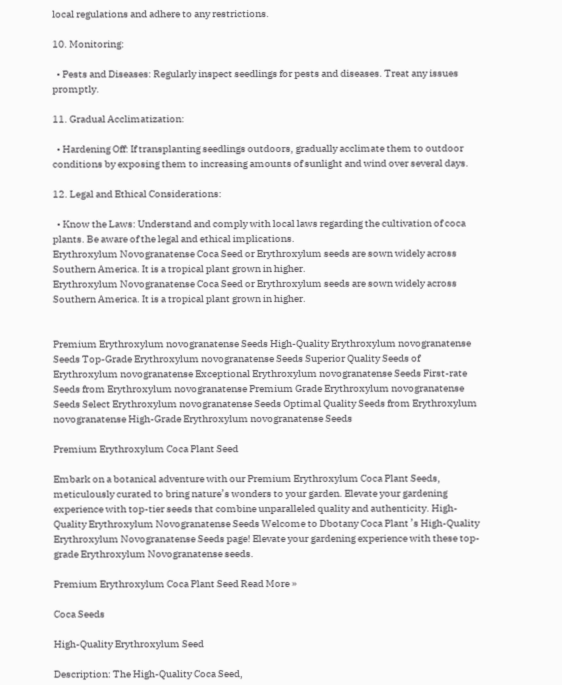local regulations and adhere to any restrictions.

10. Monitoring:

  • Pests and Diseases: Regularly inspect seedlings for pests and diseases. Treat any issues promptly.

11. Gradual Acclimatization:

  • Hardening Off: If transplanting seedlings outdoors, gradually acclimate them to outdoor conditions by exposing them to increasing amounts of sunlight and wind over several days.

12. Legal and Ethical Considerations:

  • Know the Laws: Understand and comply with local laws regarding the cultivation of coca plants. Be aware of the legal and ethical implications.
Erythroxylum Novogranatense Coca Seed or Erythroxylum seeds are sown widely across Southern America. It is a tropical plant grown in higher.
Erythroxylum Novogranatense Coca Seed or Erythroxylum seeds are sown widely across Southern America. It is a tropical plant grown in higher.


Premium Erythroxylum novogranatense Seeds High-Quality Erythroxylum novogranatense Seeds Top-Grade Erythroxylum novogranatense Seeds Superior Quality Seeds of Erythroxylum novogranatense Exceptional Erythroxylum novogranatense Seeds First-rate Seeds from Erythroxylum novogranatense Premium Grade Erythroxylum novogranatense Seeds Select Erythroxylum novogranatense Seeds Optimal Quality Seeds from Erythroxylum novogranatense High-Grade Erythroxylum novogranatense Seeds

Premium Erythroxylum Coca Plant Seed

Embark on a botanical adventure with our Premium Erythroxylum Coca Plant Seeds, meticulously curated to bring nature’s wonders to your garden. Elevate your gardening experience with top-tier seeds that combine unparalleled quality and authenticity. High-Quality Erythroxylum Novogranatense Seeds Welcome to Dbotany Coca Plant ’s High-Quality Erythroxylum Novogranatense Seeds page! Elevate your gardening experience with these top-grade Erythroxylum Novogranatense seeds.

Premium Erythroxylum Coca Plant Seed Read More »

Coca Seeds

High-Quality Erythroxylum Seed

Description: The High-Quality Coca Seed,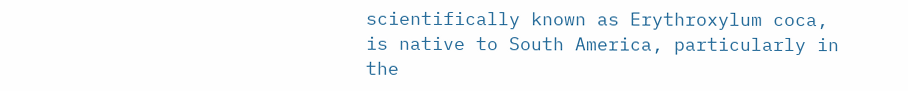scientifically known as Erythroxylum coca, is native to South America, particularly in the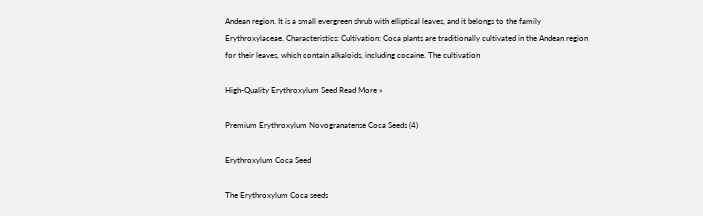Andean region. It is a small evergreen shrub with elliptical leaves, and it belongs to the family Erythroxylaceae. Characteristics: Cultivation: Coca plants are traditionally cultivated in the Andean region for their leaves, which contain alkaloids, including cocaine. The cultivation

High-Quality Erythroxylum Seed Read More »

Premium Erythroxylum Novogranatense Coca Seeds (4)

Erythroxylum Coca Seed

The Erythroxylum Coca seeds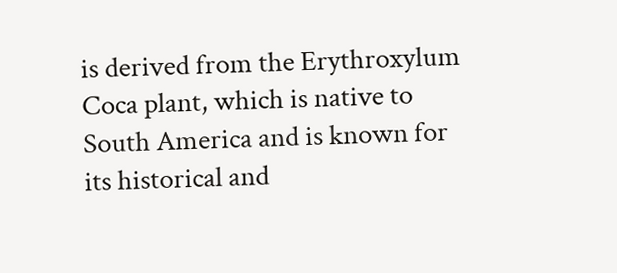is derived from the Erythroxylum Coca plant, which is native to South America and is known for its historical and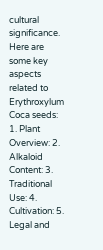cultural significance. Here are some key aspects related to Erythroxylum Coca seeds: 1. Plant Overview: 2. Alkaloid Content: 3. Traditional Use: 4. Cultivation: 5. Legal and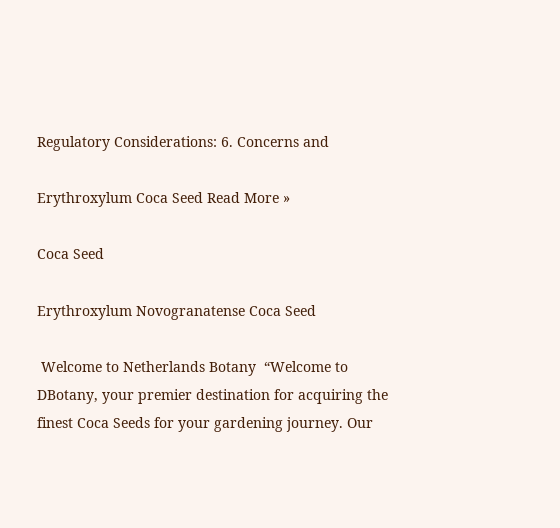Regulatory Considerations: 6. Concerns and

Erythroxylum Coca Seed Read More »

Coca Seed

Erythroxylum Novogranatense Coca Seed

 Welcome to Netherlands Botany  “Welcome to DBotany, your premier destination for acquiring the finest Coca Seeds for your gardening journey. Our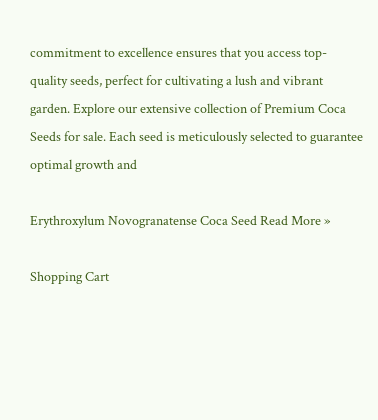commitment to excellence ensures that you access top-quality seeds, perfect for cultivating a lush and vibrant garden. Explore our extensive collection of Premium Coca Seeds for sale. Each seed is meticulously selected to guarantee optimal growth and

Erythroxylum Novogranatense Coca Seed Read More »

Shopping Cart